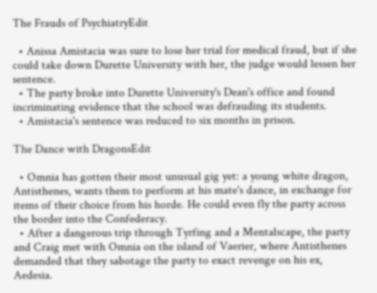The Frauds of PsychiatryEdit

  • Anissa Amistacia was sure to lose her trial for medical fraud, but if she could take down Durette University with her, the judge would lessen her sentence.
  • The party broke into Durette University's Dean's office and found incriminating evidence that the school was defrauding its students.
  • Amistacia's sentence was reduced to six months in prison.

The Dance with DragonsEdit

  • Omnia has gotten their most unusual gig yet: a young white dragon, Antisthenes, wants them to perform at his mate's dance, in exchange for items of their choice from his horde. He could even fly the party across the border into the Confederacy.
  • After a dangerous trip through Tyrfing and a Mentalscape, the party and Craig met with Omnia on the island of Vaerier, where Antisthenes demanded that they sabotage the party to exact revenge on his ex, Aedesia.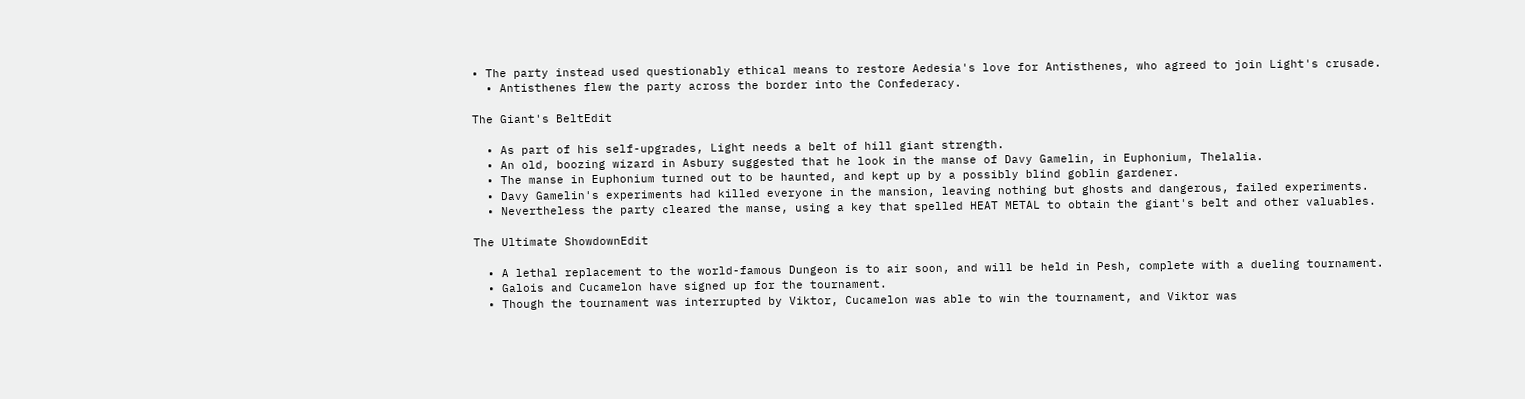• The party instead used questionably ethical means to restore Aedesia's love for Antisthenes, who agreed to join Light's crusade.
  • Antisthenes flew the party across the border into the Confederacy.

The Giant's BeltEdit

  • As part of his self-upgrades, Light needs a belt of hill giant strength.
  • An old, boozing wizard in Asbury suggested that he look in the manse of Davy Gamelin, in Euphonium, Thelalia.
  • The manse in Euphonium turned out to be haunted, and kept up by a possibly blind goblin gardener.
  • Davy Gamelin's experiments had killed everyone in the mansion, leaving nothing but ghosts and dangerous, failed experiments.
  • Nevertheless the party cleared the manse, using a key that spelled HEAT METAL to obtain the giant's belt and other valuables.

The Ultimate ShowdownEdit

  • A lethal replacement to the world-famous Dungeon is to air soon, and will be held in Pesh, complete with a dueling tournament.
  • Galois and Cucamelon have signed up for the tournament.
  • Though the tournament was interrupted by Viktor, Cucamelon was able to win the tournament, and Viktor was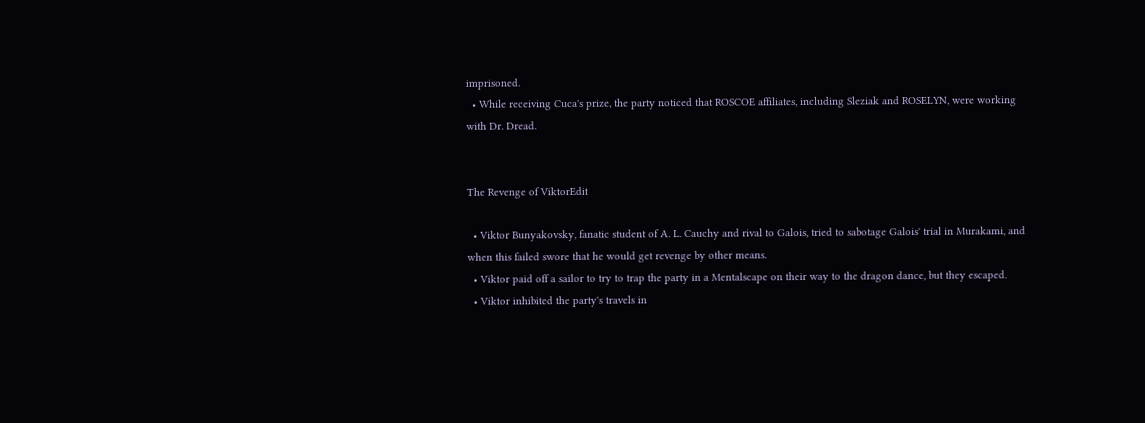imprisoned.
  • While receiving Cuca's prize, the party noticed that ROSCOE affiliates, including Sleziak and ROSELYN, were working with Dr. Dread.


The Revenge of ViktorEdit

  • Viktor Bunyakovsky, fanatic student of A. L. Cauchy and rival to Galois, tried to sabotage Galois' trial in Murakami, and when this failed swore that he would get revenge by other means.
  • Viktor paid off a sailor to try to trap the party in a Mentalscape on their way to the dragon dance, but they escaped.
  • Viktor inhibited the party's travels in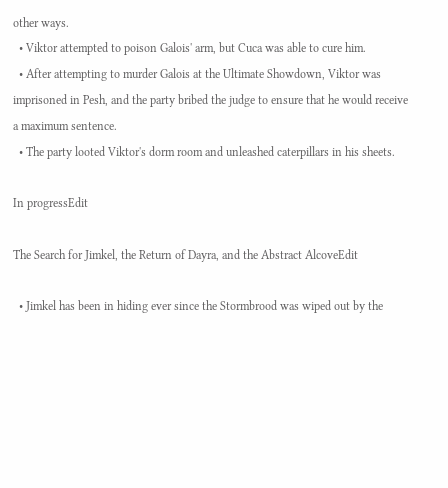other ways.
  • Viktor attempted to poison Galois' arm, but Cuca was able to cure him.
  • After attempting to murder Galois at the Ultimate Showdown, Viktor was imprisoned in Pesh, and the party bribed the judge to ensure that he would receive a maximum sentence.
  • The party looted Viktor's dorm room and unleashed caterpillars in his sheets.

In progressEdit

The Search for Jimkel, the Return of Dayra, and the Abstract AlcoveEdit

  • Jimkel has been in hiding ever since the Stormbrood was wiped out by the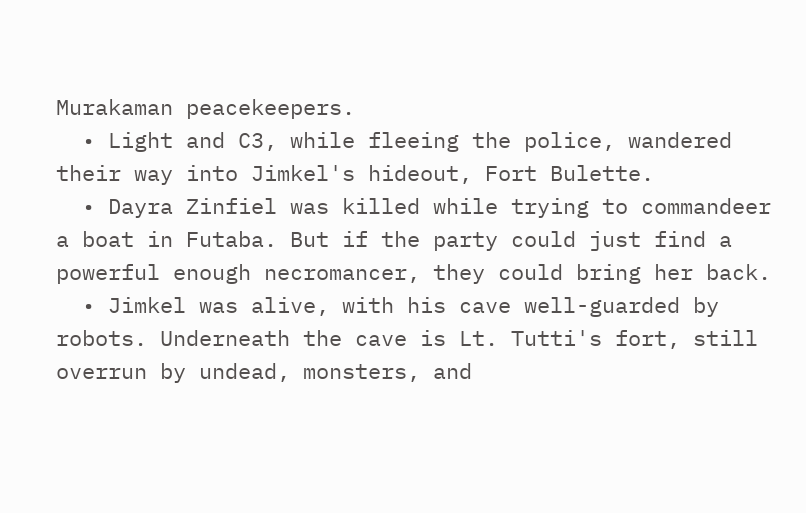Murakaman peacekeepers.
  • Light and C3, while fleeing the police, wandered their way into Jimkel's hideout, Fort Bulette.
  • Dayra Zinfiel was killed while trying to commandeer a boat in Futaba. But if the party could just find a powerful enough necromancer, they could bring her back.
  • Jimkel was alive, with his cave well-guarded by robots. Underneath the cave is Lt. Tutti's fort, still overrun by undead, monsters, and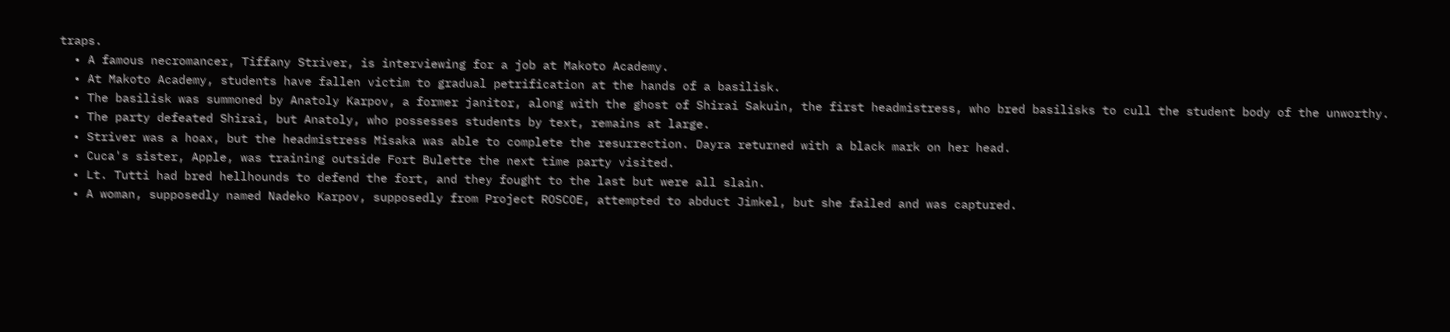traps.
  • A famous necromancer, Tiffany Striver, is interviewing for a job at Makoto Academy.
  • At Makoto Academy, students have fallen victim to gradual petrification at the hands of a basilisk.
  • The basilisk was summoned by Anatoly Karpov, a former janitor, along with the ghost of Shirai Sakuin, the first headmistress, who bred basilisks to cull the student body of the unworthy.
  • The party defeated Shirai, but Anatoly, who possesses students by text, remains at large.
  • Striver was a hoax, but the headmistress Misaka was able to complete the resurrection. Dayra returned with a black mark on her head.
  • Cuca's sister, Apple, was training outside Fort Bulette the next time party visited.
  • Lt. Tutti had bred hellhounds to defend the fort, and they fought to the last but were all slain.
  • A woman, supposedly named Nadeko Karpov, supposedly from Project ROSCOE, attempted to abduct Jimkel, but she failed and was captured.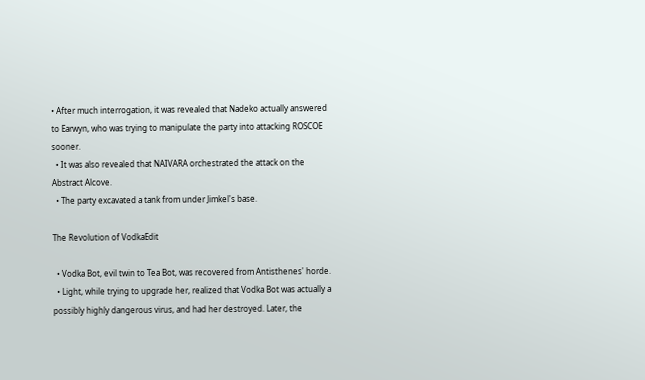• After much interrogation, it was revealed that Nadeko actually answered to Earwyn, who was trying to manipulate the party into attacking ROSCOE sooner.
  • It was also revealed that NAIVARA orchestrated the attack on the Abstract Alcove.
  • The party excavated a tank from under Jimkel's base.

The Revolution of VodkaEdit

  • Vodka Bot, evil twin to Tea Bot, was recovered from Antisthenes' horde.
  • Light, while trying to upgrade her, realized that Vodka Bot was actually a possibly highly dangerous virus, and had her destroyed. Later, the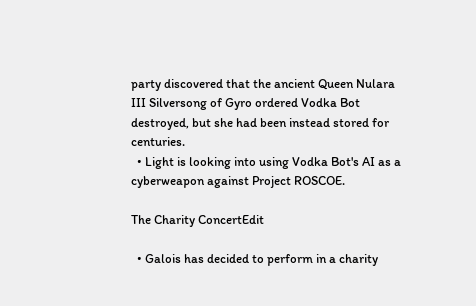party discovered that the ancient Queen Nulara III Silversong of Gyro ordered Vodka Bot destroyed, but she had been instead stored for centuries.
  • Light is looking into using Vodka Bot's AI as a cyberweapon against Project ROSCOE.

The Charity ConcertEdit

  • Galois has decided to perform in a charity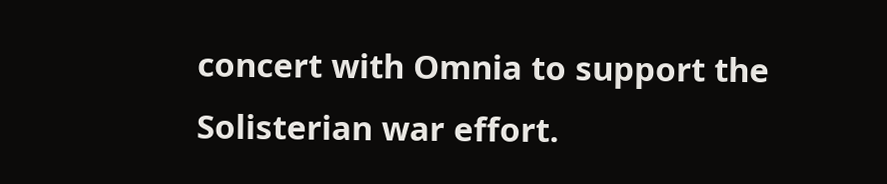concert with Omnia to support the Solisterian war effort.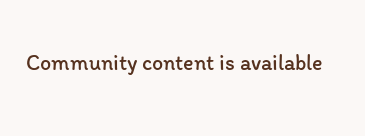Community content is available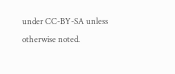under CC-BY-SA unless otherwise noted.